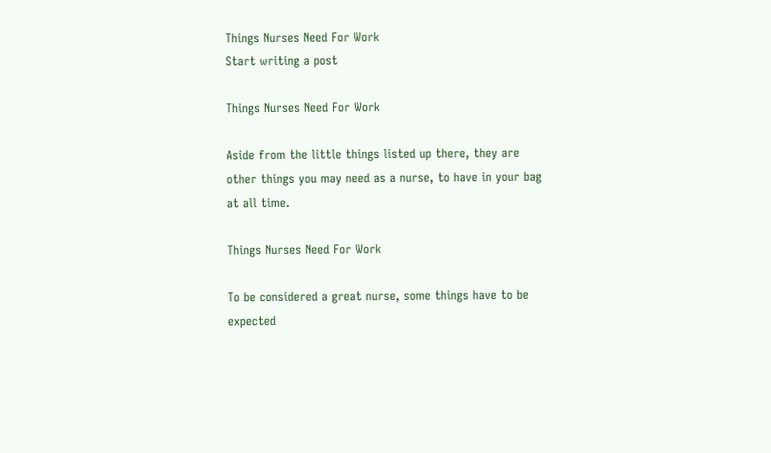Things Nurses Need For Work
Start writing a post

Things Nurses Need For Work

Aside from the little things listed up there, they are other things you may need as a nurse, to have in your bag at all time.

Things Nurses Need For Work

To be considered a great nurse, some things have to be expected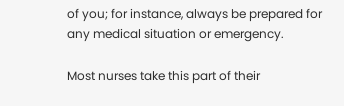of you; for instance, always be prepared for any medical situation or emergency.

Most nurses take this part of their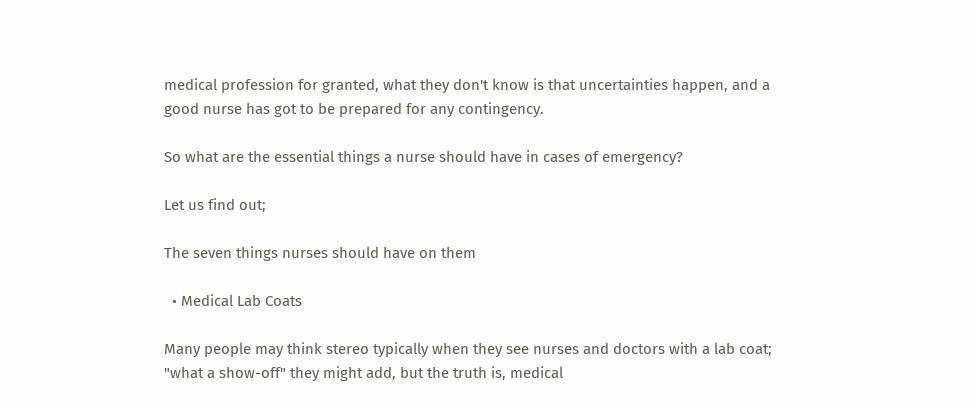medical profession for granted, what they don't know is that uncertainties happen, and a good nurse has got to be prepared for any contingency.

So what are the essential things a nurse should have in cases of emergency?

Let us find out;

The seven things nurses should have on them

  • Medical Lab Coats

Many people may think stereo typically when they see nurses and doctors with a lab coat; "what a show-off" they might add, but the truth is, medical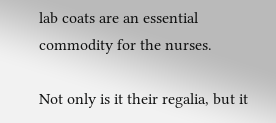lab coats are an essential commodity for the nurses.

Not only is it their regalia, but it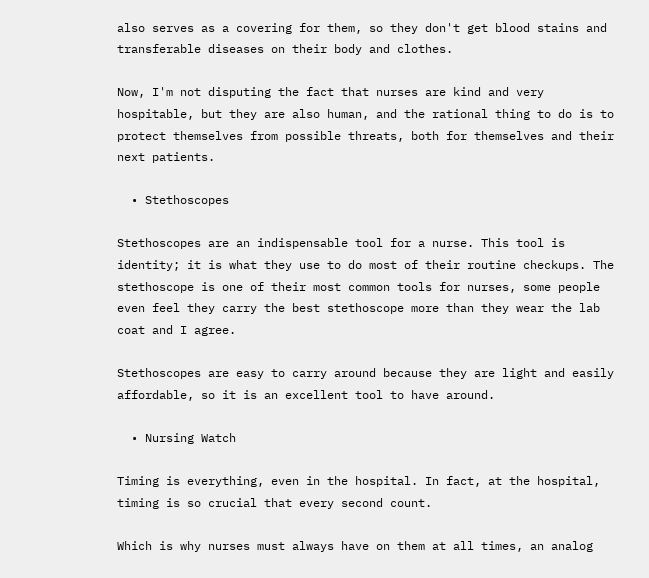also serves as a covering for them, so they don't get blood stains and transferable diseases on their body and clothes.

Now, I'm not disputing the fact that nurses are kind and very hospitable, but they are also human, and the rational thing to do is to protect themselves from possible threats, both for themselves and their next patients.

  • Stethoscopes

Stethoscopes are an indispensable tool for a nurse. This tool is identity; it is what they use to do most of their routine checkups. The stethoscope is one of their most common tools for nurses, some people even feel they carry the best stethoscope more than they wear the lab coat and I agree.

Stethoscopes are easy to carry around because they are light and easily affordable, so it is an excellent tool to have around.

  • Nursing Watch

Timing is everything, even in the hospital. In fact, at the hospital, timing is so crucial that every second count.

Which is why nurses must always have on them at all times, an analog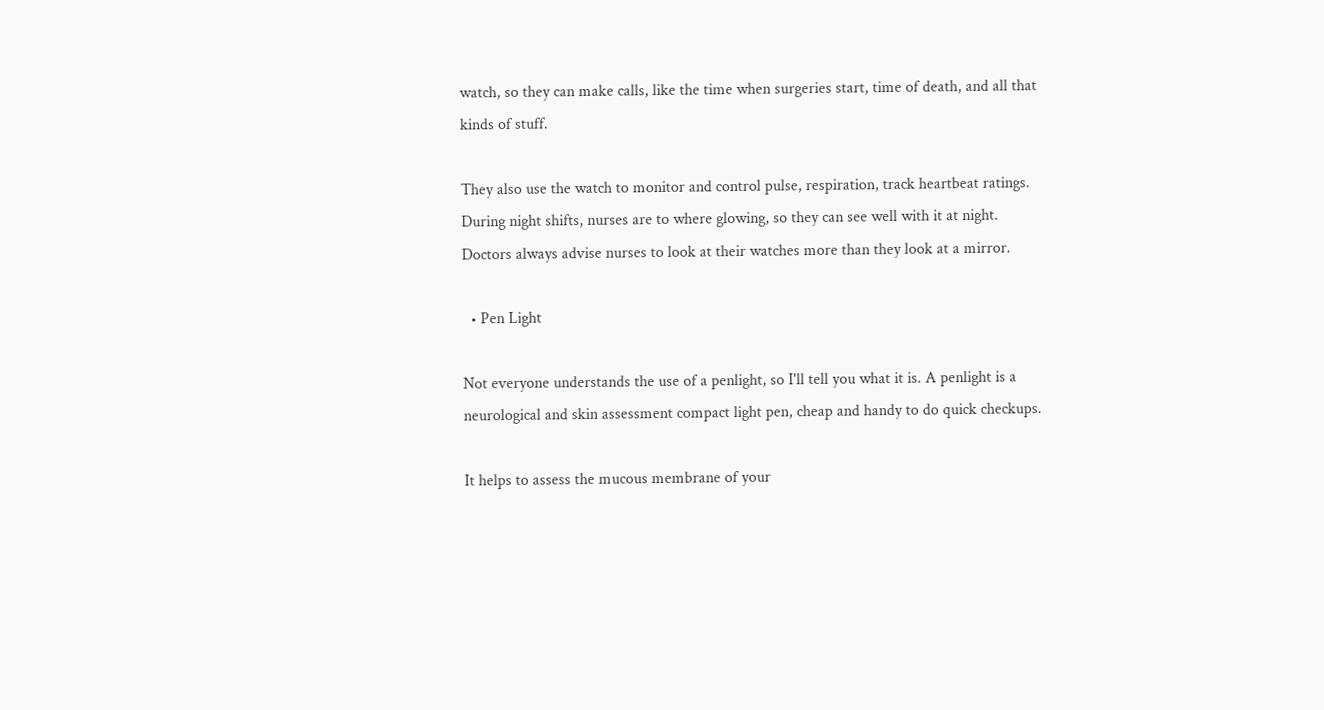watch, so they can make calls, like the time when surgeries start, time of death, and all that kinds of stuff.

They also use the watch to monitor and control pulse, respiration, track heartbeat ratings. During night shifts, nurses are to where glowing, so they can see well with it at night. Doctors always advise nurses to look at their watches more than they look at a mirror.

  • Pen Light

Not everyone understands the use of a penlight, so I'll tell you what it is. A penlight is a neurological and skin assessment compact light pen, cheap and handy to do quick checkups.

It helps to assess the mucous membrane of your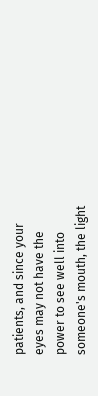patients, and since your eyes may not have the power to see well into someone's mouth, the light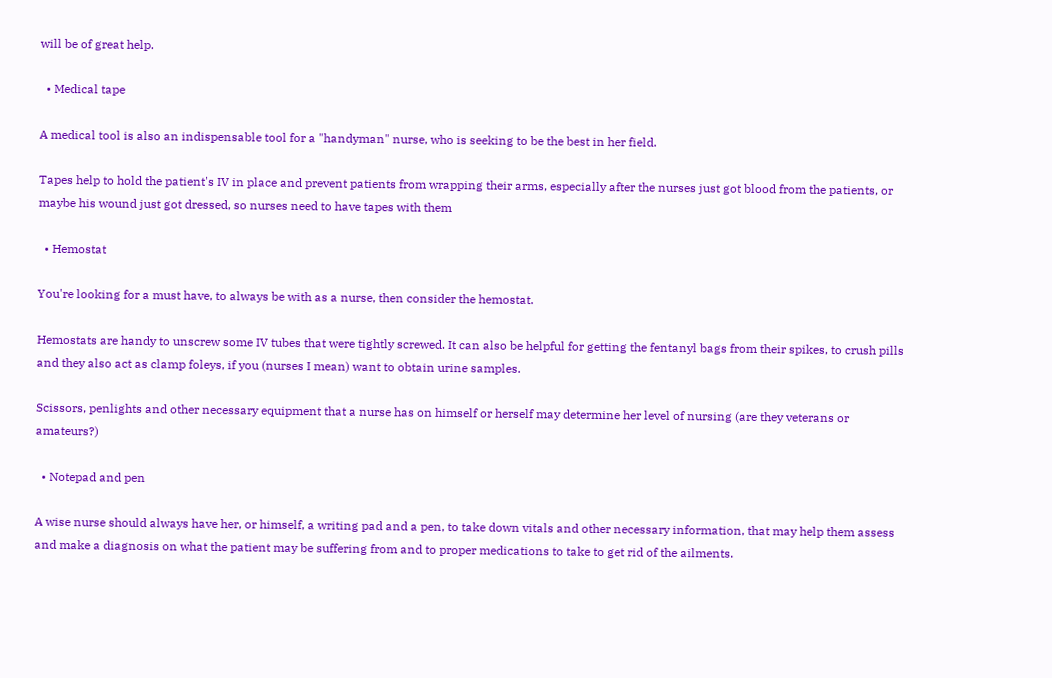will be of great help.

  • Medical tape

A medical tool is also an indispensable tool for a "handyman" nurse, who is seeking to be the best in her field.

Tapes help to hold the patient's IV in place and prevent patients from wrapping their arms, especially after the nurses just got blood from the patients, or maybe his wound just got dressed, so nurses need to have tapes with them

  • Hemostat

You're looking for a must have, to always be with as a nurse, then consider the hemostat.

Hemostats are handy to unscrew some IV tubes that were tightly screwed. It can also be helpful for getting the fentanyl bags from their spikes, to crush pills and they also act as clamp foleys, if you (nurses I mean) want to obtain urine samples.

Scissors, penlights and other necessary equipment that a nurse has on himself or herself may determine her level of nursing (are they veterans or amateurs?)

  • Notepad and pen

A wise nurse should always have her, or himself, a writing pad and a pen, to take down vitals and other necessary information, that may help them assess and make a diagnosis on what the patient may be suffering from and to proper medications to take to get rid of the ailments.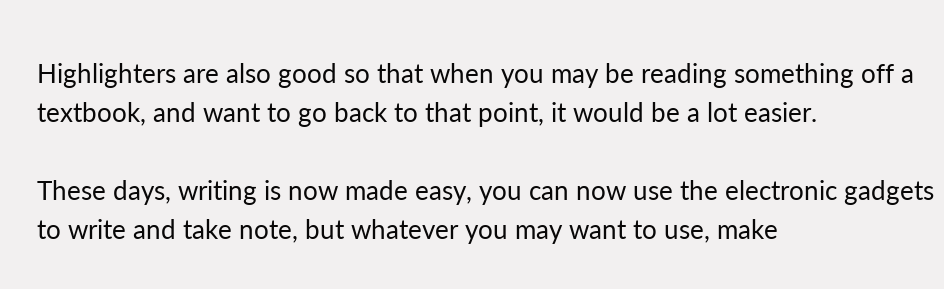Highlighters are also good so that when you may be reading something off a textbook, and want to go back to that point, it would be a lot easier.

These days, writing is now made easy, you can now use the electronic gadgets to write and take note, but whatever you may want to use, make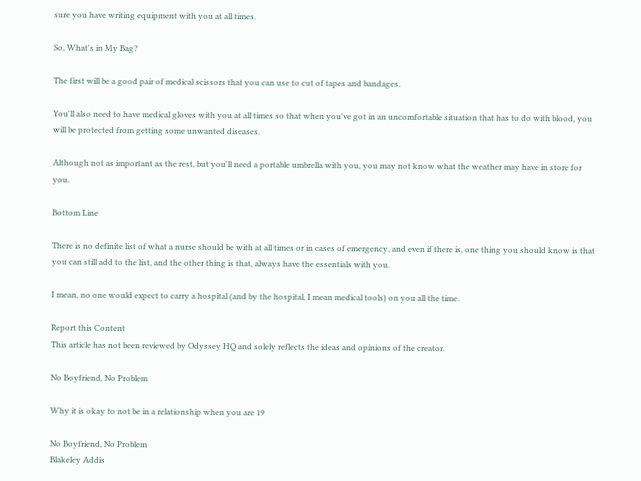sure you have writing equipment with you at all times.

So, What's in My Bag?

The first will be a good pair of medical scissors that you can use to cut of tapes and bandages.

You'll also need to have medical gloves with you at all times so that when you've got in an uncomfortable situation that has to do with blood, you will be protected from getting some unwanted diseases.

Although not as important as the rest, but you'll need a portable umbrella with you, you may not know what the weather may have in store for you.

Bottom Line

There is no definite list of what a nurse should be with at all times or in cases of emergency, and even if there is, one thing you should know is that you can still add to the list, and the other thing is that, always have the essentials with you.

I mean, no one would expect to carry a hospital (and by the hospital, I mean medical tools) on you all the time.

Report this Content
This article has not been reviewed by Odyssey HQ and solely reflects the ideas and opinions of the creator.

No Boyfriend, No Problem

Why it is okay to not be in a relationship when you are 19

No Boyfriend, No Problem
Blakeley Addis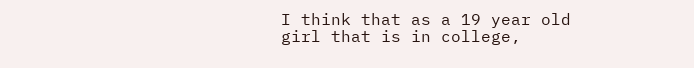I think that as a 19 year old girl that is in college,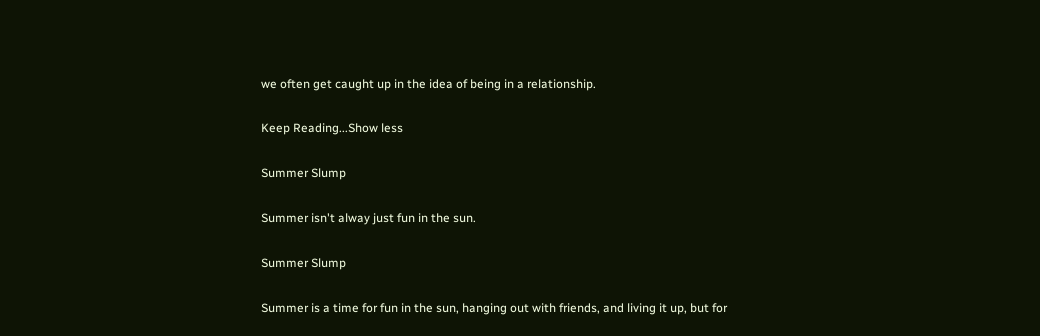we often get caught up in the idea of being in a relationship.

Keep Reading...Show less

Summer Slump

Summer isn't alway just fun in the sun.

Summer Slump

Summer is a time for fun in the sun, hanging out with friends, and living it up, but for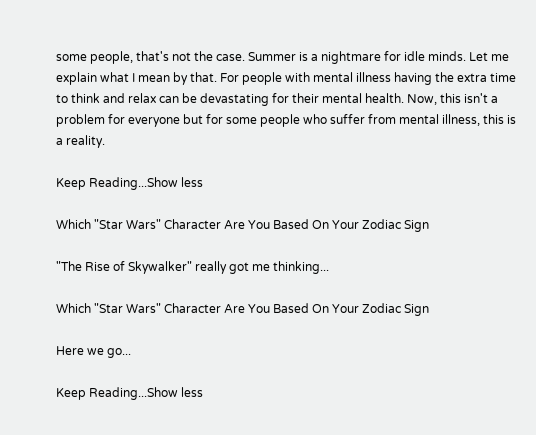some people, that's not the case. Summer is a nightmare for idle minds. Let me explain what I mean by that. For people with mental illness having the extra time to think and relax can be devastating for their mental health. Now, this isn't a problem for everyone but for some people who suffer from mental illness, this is a reality.

Keep Reading...Show less

Which "Star Wars" Character Are You Based On Your Zodiac Sign

"The Rise of Skywalker" really got me thinking...

Which "Star Wars" Character Are You Based On Your Zodiac Sign

Here we go...

Keep Reading...Show less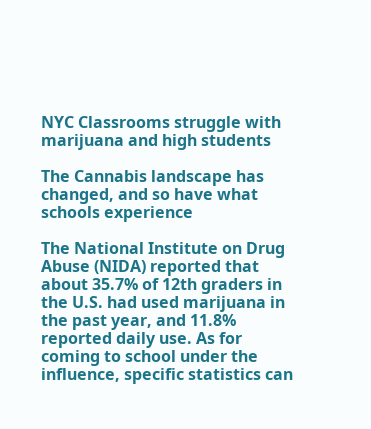NYC Classrooms struggle with marijuana and high students

The Cannabis landscape has changed, and so have what schools experience

The National Institute on Drug Abuse (NIDA) reported that about 35.7% of 12th graders in the U.S. had used marijuana in the past year, and 11.8% reported daily use. As for coming to school under the influence, specific statistics can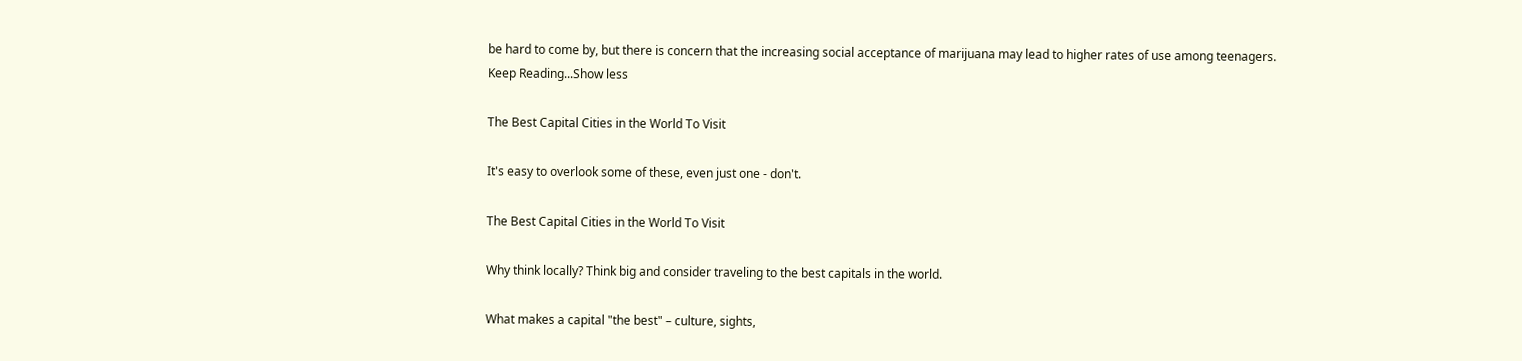be hard to come by, but there is concern that the increasing social acceptance of marijuana may lead to higher rates of use among teenagers.
Keep Reading...Show less

The Best Capital Cities in the World To Visit

It's easy to overlook some of these, even just one - don't.

The Best Capital Cities in the World To Visit

Why think locally? Think big and consider traveling to the best capitals in the world.

What makes a capital "the best" – culture, sights,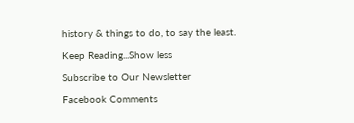history & things to do, to say the least.

Keep Reading...Show less

Subscribe to Our Newsletter

Facebook Comments